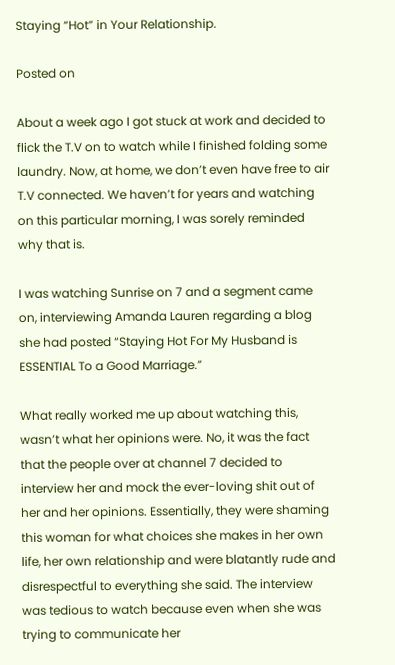Staying “Hot” in Your Relationship.

Posted on

About a week ago I got stuck at work and decided to flick the T.V on to watch while I finished folding some laundry. Now, at home, we don’t even have free to air T.V connected. We haven’t for years and watching on this particular morning, I was sorely reminded why that is.

I was watching Sunrise on 7 and a segment came on, interviewing Amanda Lauren regarding a blog she had posted “Staying Hot For My Husband is ESSENTIAL To a Good Marriage.”

What really worked me up about watching this, wasn’t what her opinions were. No, it was the fact that the people over at channel 7 decided to interview her and mock the ever-loving shit out of her and her opinions. Essentially, they were shaming this woman for what choices she makes in her own life, her own relationship and were blatantly rude and disrespectful to everything she said. The interview was tedious to watch because even when she was trying to communicate her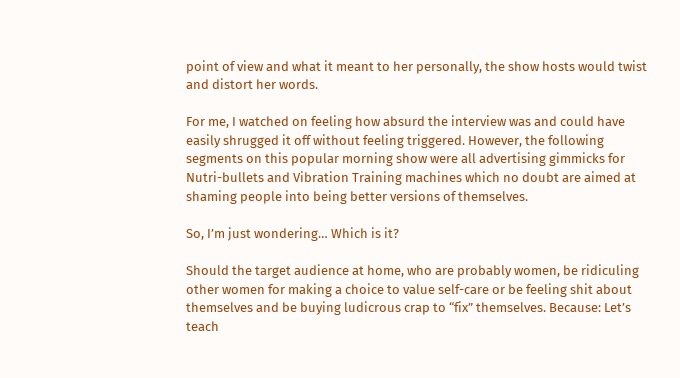point of view and what it meant to her personally, the show hosts would twist and distort her words.

For me, I watched on feeling how absurd the interview was and could have easily shrugged it off without feeling triggered. However, the following segments on this popular morning show were all advertising gimmicks for Nutri-bullets and Vibration Training machines which no doubt are aimed at shaming people into being better versions of themselves.

So, I’m just wondering… Which is it?

Should the target audience at home, who are probably women, be ridiculing other women for making a choice to value self-care or be feeling shit about themselves and be buying ludicrous crap to “fix” themselves. Because: Let’s teach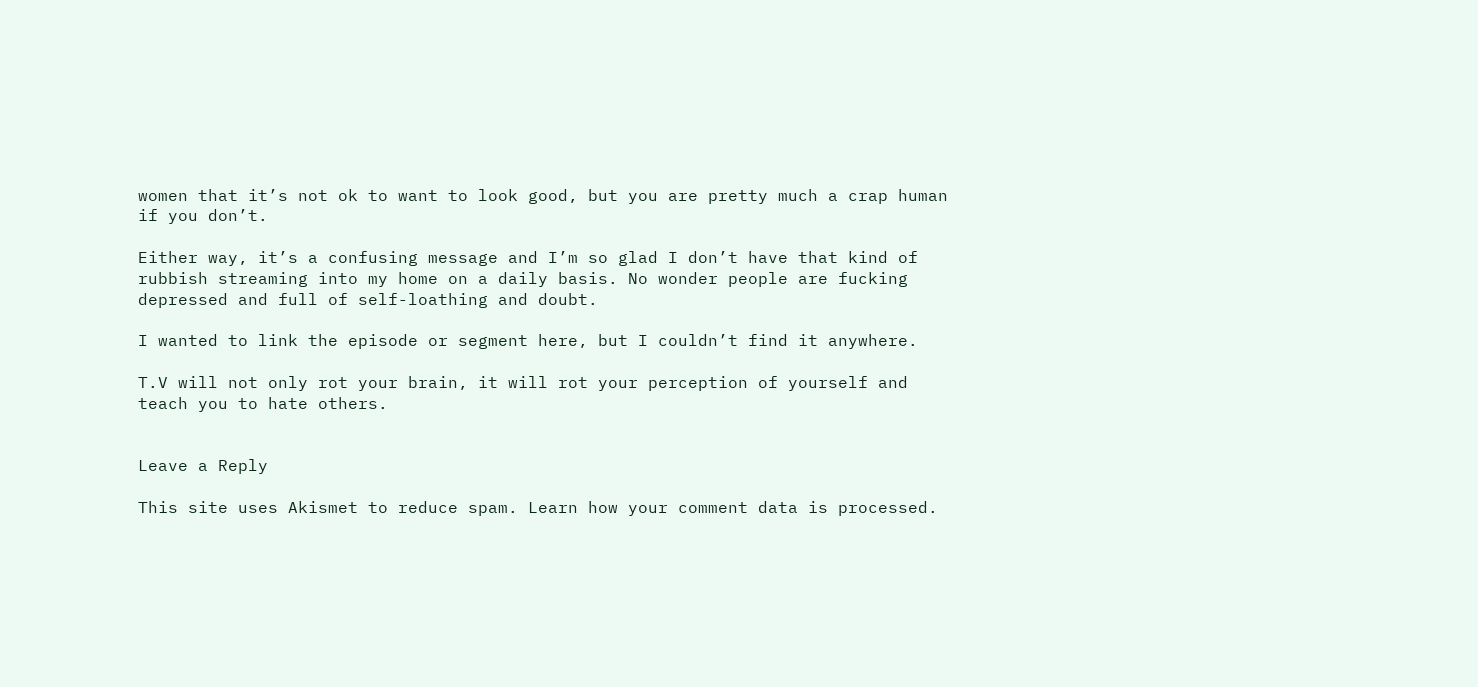women that it’s not ok to want to look good, but you are pretty much a crap human if you don’t.

Either way, it’s a confusing message and I’m so glad I don’t have that kind of rubbish streaming into my home on a daily basis. No wonder people are fucking depressed and full of self-loathing and doubt.

I wanted to link the episode or segment here, but I couldn’t find it anywhere.

T.V will not only rot your brain, it will rot your perception of yourself and teach you to hate others.


Leave a Reply

This site uses Akismet to reduce spam. Learn how your comment data is processed.